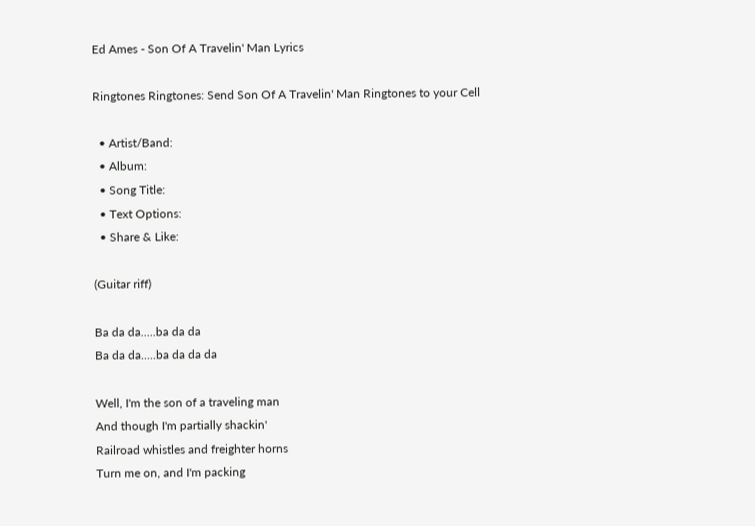Ed Ames - Son Of A Travelin' Man Lyrics

Ringtones Ringtones: Send Son Of A Travelin' Man Ringtones to your Cell

  • Artist/Band:
  • Album:
  • Song Title:
  • Text Options:
  • Share & Like:

(Guitar riff)

Ba da da.....ba da da
Ba da da.....ba da da da

Well, I'm the son of a traveling man
And though I'm partially shackin'
Railroad whistles and freighter horns
Turn me on, and I'm packing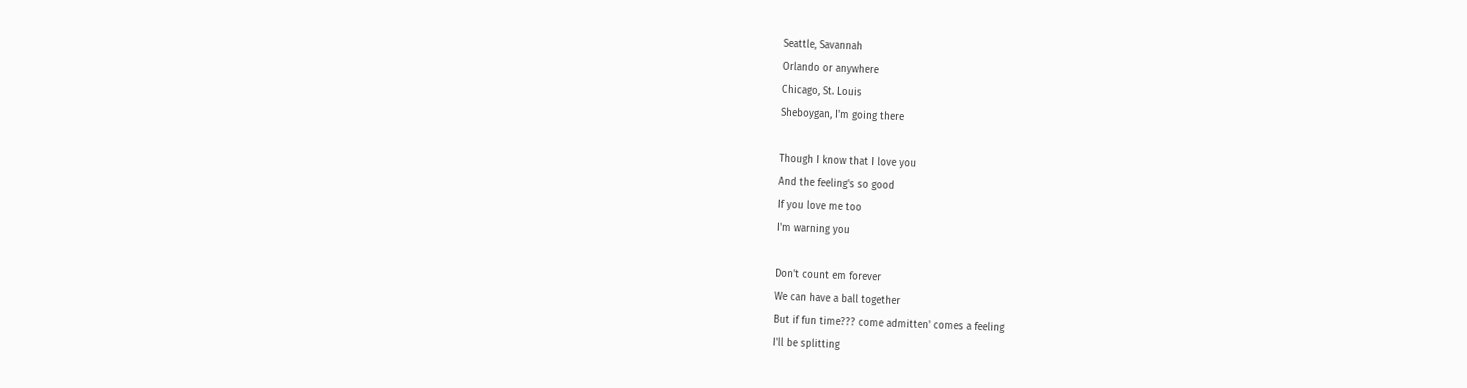Seattle, Savannah
Orlando or anywhere
Chicago, St. Louis
Sheboygan, I'm going there

Though I know that I love you
And the feeling's so good
If you love me too
I'm warning you

Don't count em forever
We can have a ball together
But if fun time??? come admitten' comes a feeling
I'll be splitting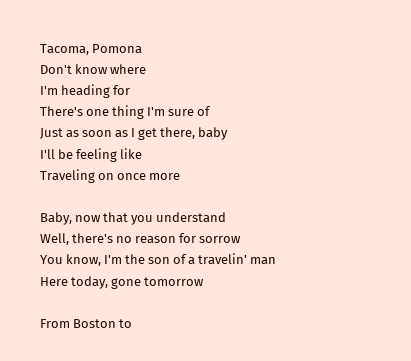Tacoma, Pomona
Don't know where
I'm heading for
There's one thing I'm sure of
Just as soon as I get there, baby
I'll be feeling like
Traveling on once more

Baby, now that you understand
Well, there's no reason for sorrow
You know, I'm the son of a travelin' man
Here today, gone tomorrow

From Boston to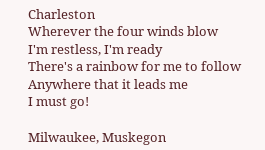Charleston
Wherever the four winds blow
I'm restless, I'm ready
There's a rainbow for me to follow
Anywhere that it leads me
I must go!

Milwaukee, Muskegon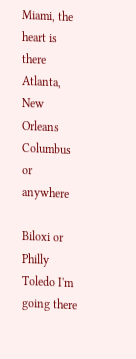Miami, the heart is there
Atlanta, New Orleans
Columbus or anywhere

Biloxi or Philly
Toledo I'm going there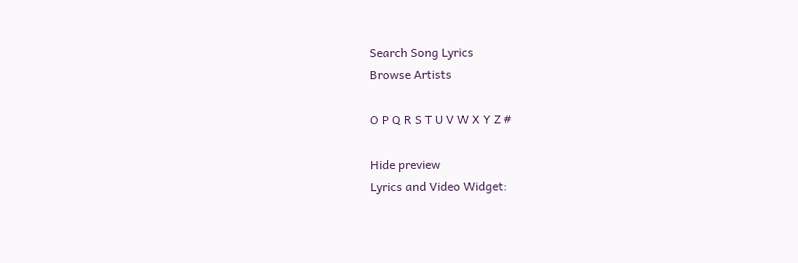Search Song Lyrics
Browse Artists

O P Q R S T U V W X Y Z #

Hide preview
Lyrics and Video Widget: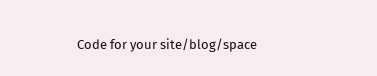Code for your site/blog/space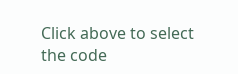Click above to select the code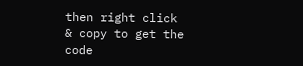then right click & copy to get the code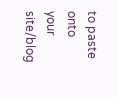to paste onto your site/blog